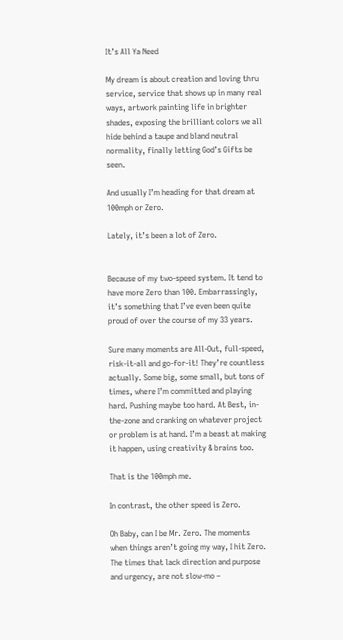It’s All Ya Need

My dream is about creation and loving thru service, service that shows up in many real ways, artwork painting life in brighter shades, exposing the brilliant colors we all hide behind a taupe and bland neutral normality, finally letting God’s Gifts be seen.

And usually I’m heading for that dream at 100mph or Zero.

Lately, it’s been a lot of Zero.


Because of my two-speed system. It tend to have more Zero than 100. Embarrassingly, it’s something that I’ve even been quite proud of over the course of my 33 years.

Sure many moments are All-Out, full-speed, risk-it-all and go-for-it! They’re countless actually. Some big, some small, but tons of times, where I’m committed and playing hard. Pushing maybe too hard. At Best, in-the-zone and cranking on whatever project or problem is at hand. I’m a beast at making it happen, using creativity & brains too.

That is the 100mph me.

In contrast, the other speed is Zero.

Oh Baby, can I be Mr. Zero. The moments when things aren’t going my way, I hit Zero. The times that lack direction and purpose and urgency, are not slow-mo –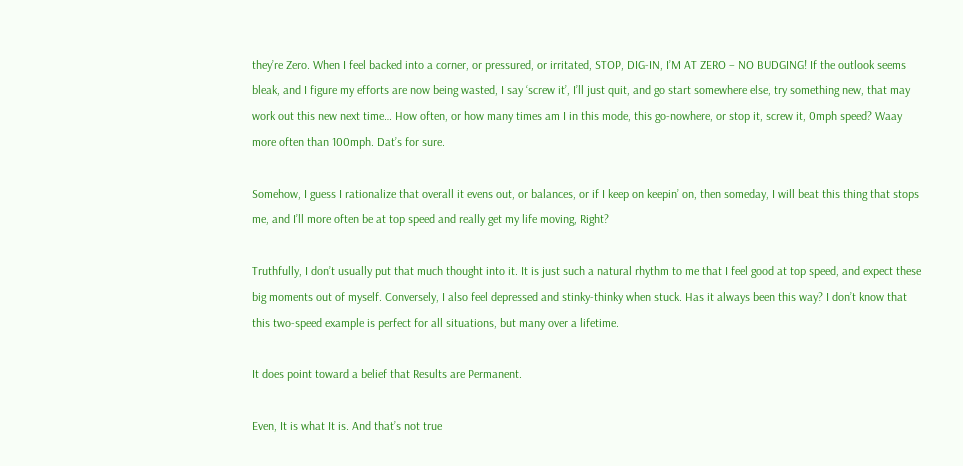they’re Zero. When I feel backed into a corner, or pressured, or irritated, STOP, DIG-IN, I’M AT ZERO – NO BUDGING! If the outlook seems bleak, and I figure my efforts are now being wasted, I say ‘screw it’, I’ll just quit, and go start somewhere else, try something new, that may work out this new next time… How often, or how many times am I in this mode, this go-nowhere, or stop it, screw it, 0mph speed? Waay more often than 100mph. Dat’s for sure.

Somehow, I guess I rationalize that overall it evens out, or balances, or if I keep on keepin’ on, then someday, I will beat this thing that stops me, and I’ll more often be at top speed and really get my life moving, Right?

Truthfully, I don’t usually put that much thought into it. It is just such a natural rhythm to me that I feel good at top speed, and expect these big moments out of myself. Conversely, I also feel depressed and stinky-thinky when stuck. Has it always been this way? I don’t know that this two-speed example is perfect for all situations, but many over a lifetime.

It does point toward a belief that Results are Permanent.

Even, It is what It is. And that’s not true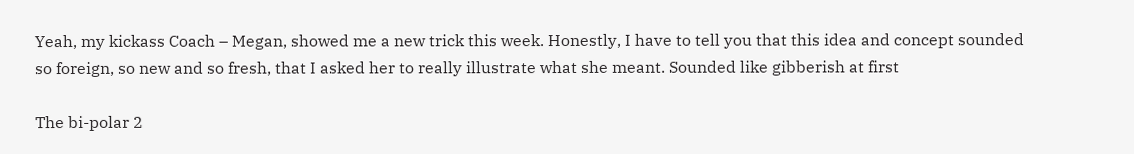Yeah, my kickass Coach – Megan, showed me a new trick this week. Honestly, I have to tell you that this idea and concept sounded so foreign, so new and so fresh, that I asked her to really illustrate what she meant. Sounded like gibberish at first

The bi-polar 2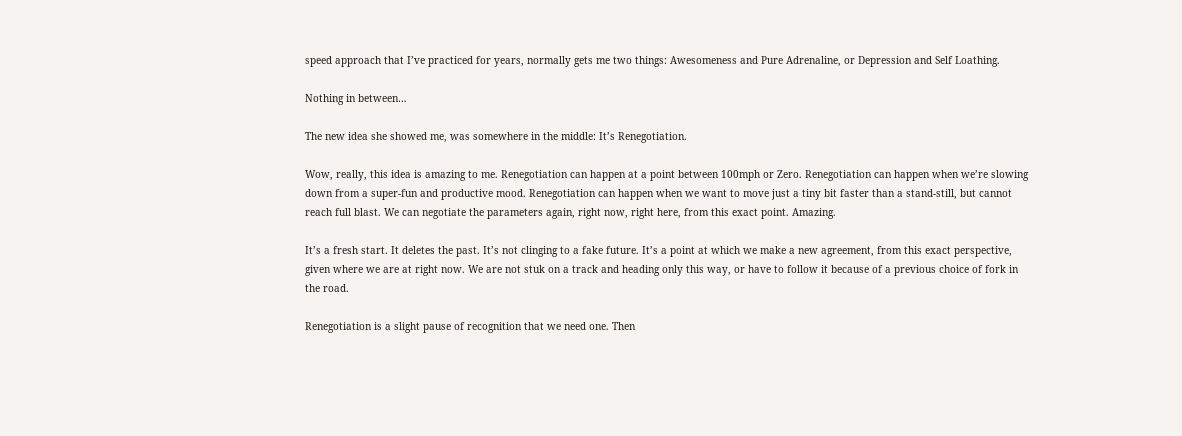speed approach that I’ve practiced for years, normally gets me two things: Awesomeness and Pure Adrenaline, or Depression and Self Loathing.

Nothing in between…

The new idea she showed me, was somewhere in the middle: It’s Renegotiation.

Wow, really, this idea is amazing to me. Renegotiation can happen at a point between 100mph or Zero. Renegotiation can happen when we’re slowing down from a super-fun and productive mood. Renegotiation can happen when we want to move just a tiny bit faster than a stand-still, but cannot reach full blast. We can negotiate the parameters again, right now, right here, from this exact point. Amazing.

It’s a fresh start. It deletes the past. It’s not clinging to a fake future. It’s a point at which we make a new agreement, from this exact perspective, given where we are at right now. We are not stuk on a track and heading only this way, or have to follow it because of a previous choice of fork in the road.

Renegotiation is a slight pause of recognition that we need one. Then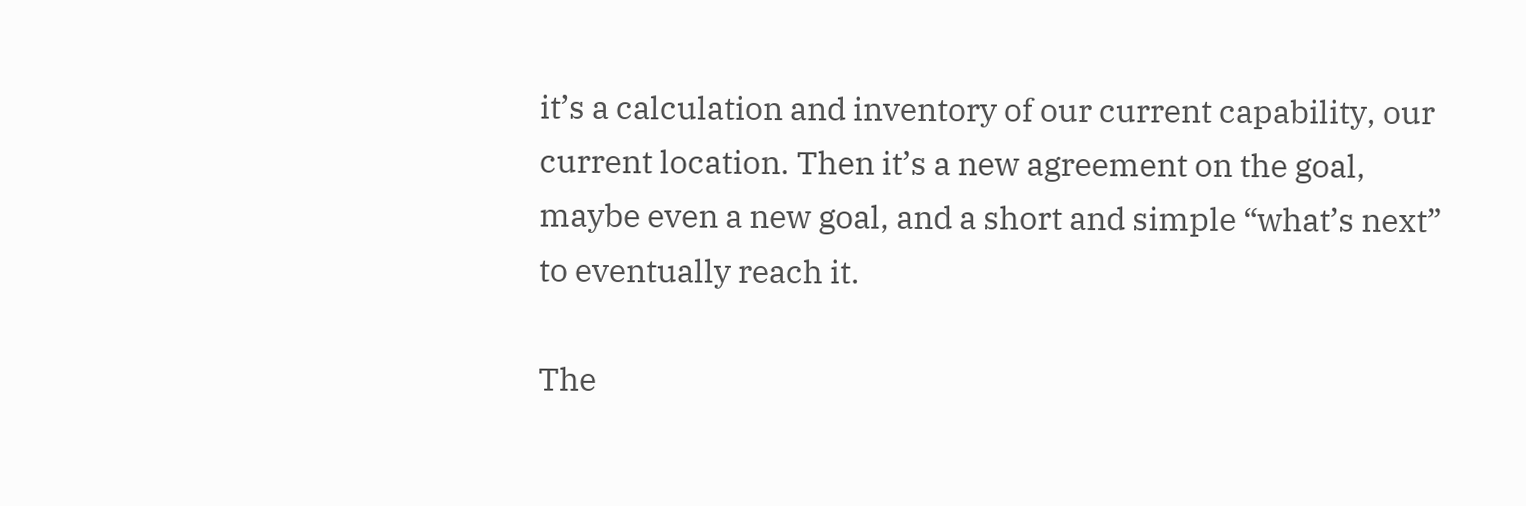it’s a calculation and inventory of our current capability, our current location. Then it’s a new agreement on the goal, maybe even a new goal, and a short and simple “what’s next” to eventually reach it.

The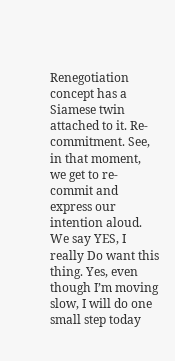Renegotiation concept has a Siamese twin attached to it. Re-commitment. See, in that moment, we get to re-commit and express our intention aloud. We say YES, I really Do want this thing. Yes, even though I’m moving slow, I will do one small step today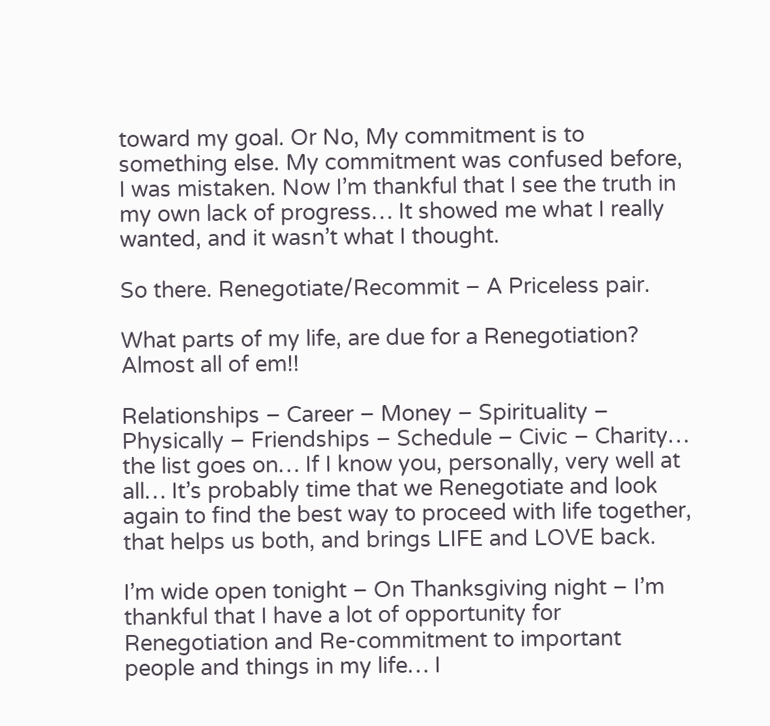toward my goal. Or No, My commitment is to something else. My commitment was confused before, I was mistaken. Now I’m thankful that I see the truth in my own lack of progress… It showed me what I really wanted, and it wasn’t what I thought.

So there. Renegotiate/Recommit – A Priceless pair.

What parts of my life, are due for a Renegotiation? Almost all of em!!

Relationships – Career – Money – Spirituality – Physically – Friendships – Schedule – Civic – Charity… the list goes on… If I know you, personally, very well at all… It’s probably time that we Renegotiate and look again to find the best way to proceed with life together, that helps us both, and brings LIFE and LOVE back.

I’m wide open tonight – On Thanksgiving night – I’m thankful that I have a lot of opportunity for Renegotiation and Re-commitment to important people and things in my life… I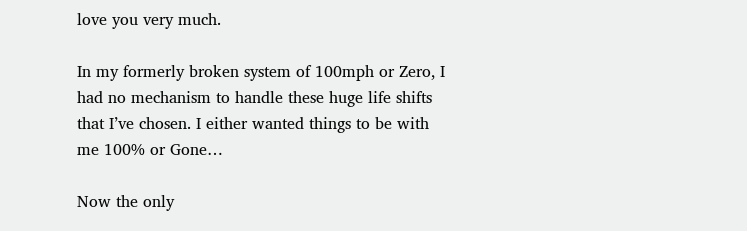love you very much.

In my formerly broken system of 100mph or Zero, I had no mechanism to handle these huge life shifts that I’ve chosen. I either wanted things to be with me 100% or Gone…

Now the only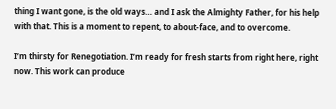thing I want gone, is the old ways… and I ask the Almighty Father, for his help with that. This is a moment to repent, to about-face, and to overcome.

I’m thirsty for Renegotiation. I’m ready for fresh starts from right here, right now. This work can produce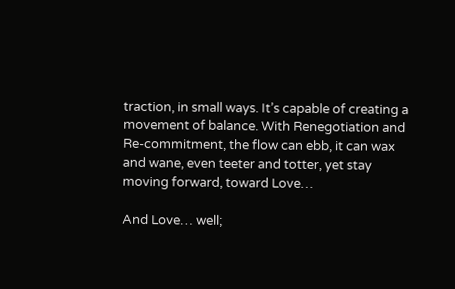traction, in small ways. It’s capable of creating a movement of balance. With Renegotiation and Re-commitment, the flow can ebb, it can wax and wane, even teeter and totter, yet stay moving forward, toward Love…

And Love… well;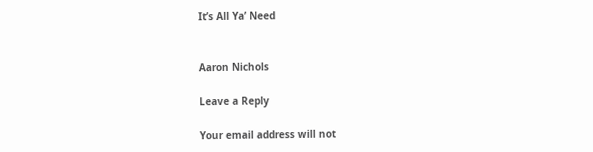It’s All Ya’ Need


Aaron Nichols

Leave a Reply

Your email address will not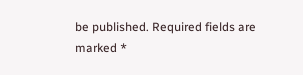be published. Required fields are marked *